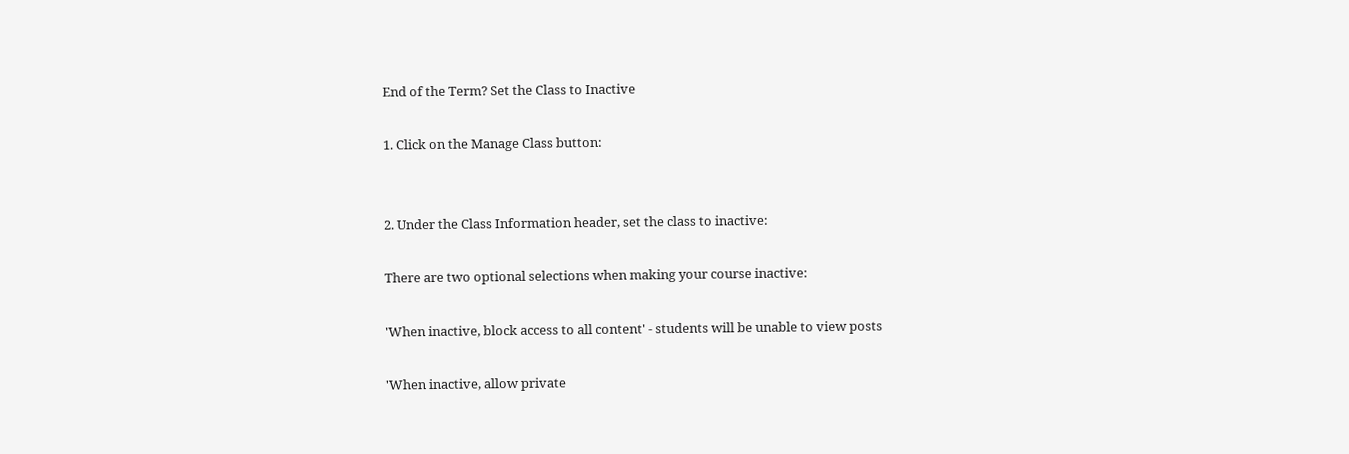End of the Term? Set the Class to Inactive

1. Click on the Manage Class button:


2. Under the Class Information header, set the class to inactive:

There are two optional selections when making your course inactive:

'When inactive, block access to all content' - students will be unable to view posts

'When inactive, allow private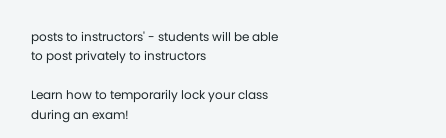posts to instructors' - students will be able to post privately to instructors

Learn how to temporarily lock your class during an exam!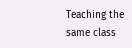Teaching the same class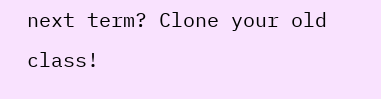next term? Clone your old class!